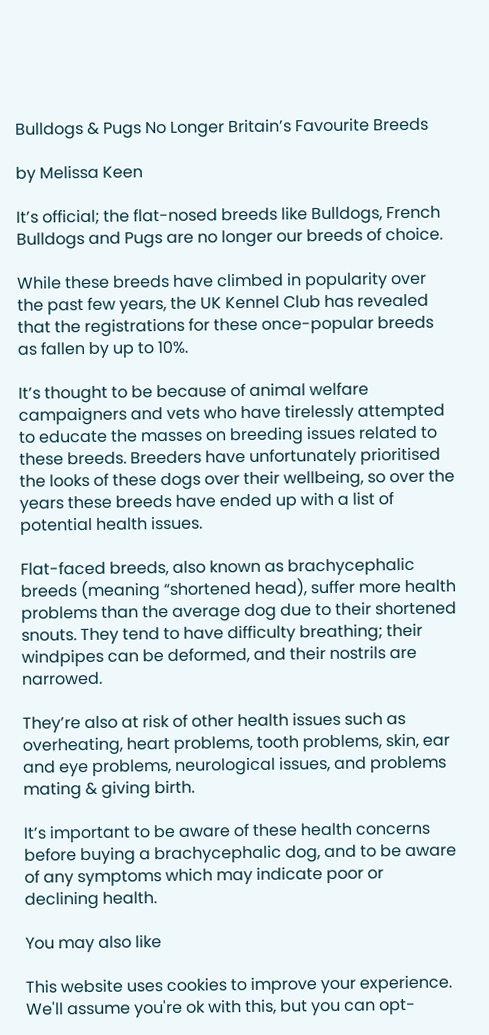Bulldogs & Pugs No Longer Britain’s Favourite Breeds

by Melissa Keen

It’s official; the flat-nosed breeds like Bulldogs, French Bulldogs and Pugs are no longer our breeds of choice.

While these breeds have climbed in popularity over the past few years, the UK Kennel Club has revealed that the registrations for these once-popular breeds as fallen by up to 10%.

It’s thought to be because of animal welfare campaigners and vets who have tirelessly attempted to educate the masses on breeding issues related to these breeds. Breeders have unfortunately prioritised the looks of these dogs over their wellbeing, so over the years these breeds have ended up with a list of potential health issues.

Flat-faced breeds, also known as brachycephalic breeds (meaning “shortened head), suffer more health problems than the average dog due to their shortened snouts. They tend to have difficulty breathing; their windpipes can be deformed, and their nostrils are narrowed.

They’re also at risk of other health issues such as overheating, heart problems, tooth problems, skin, ear and eye problems, neurological issues, and problems mating & giving birth.

It’s important to be aware of these health concerns before buying a brachycephalic dog, and to be aware of any symptoms which may indicate poor or declining health.

You may also like

This website uses cookies to improve your experience. We'll assume you're ok with this, but you can opt-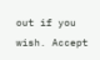out if you wish. Accept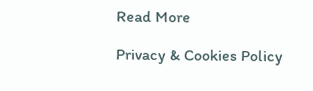Read More

Privacy & Cookies Policy